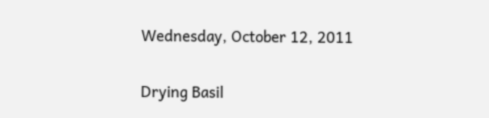Wednesday, October 12, 2011

Drying Basil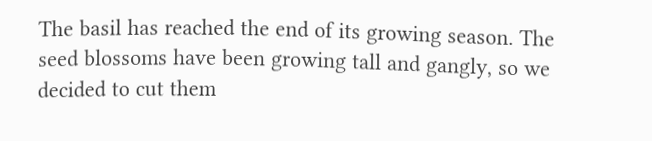The basil has reached the end of its growing season. The seed blossoms have been growing tall and gangly, so we decided to cut them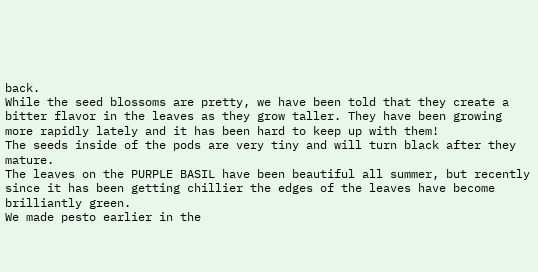back.
While the seed blossoms are pretty, we have been told that they create a bitter flavor in the leaves as they grow taller. They have been growing more rapidly lately and it has been hard to keep up with them!
The seeds inside of the pods are very tiny and will turn black after they mature.
The leaves on the PURPLE BASIL have been beautiful all summer, but recently since it has been getting chillier the edges of the leaves have become brilliantly green.
We made pesto earlier in the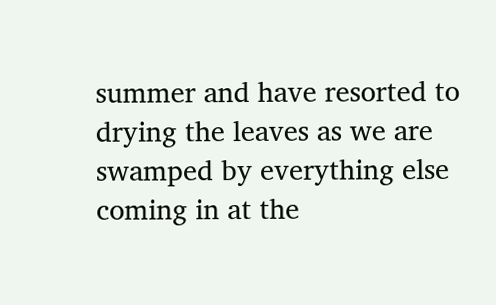summer and have resorted to drying the leaves as we are swamped by everything else coming in at the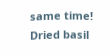same time!
Dried basil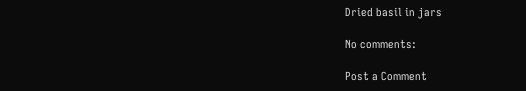Dried basil in jars

No comments:

Post a Comment